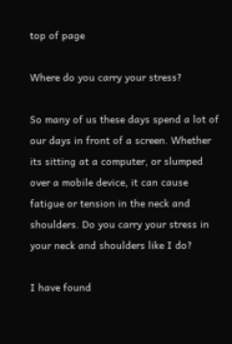top of page

Where do you carry your stress?

So many of us these days spend a lot of our days in front of a screen. Whether its sitting at a computer, or slumped over a mobile device, it can cause fatigue or tension in the neck and shoulders. Do you carry your stress in your neck and shoulders like I do?

I have found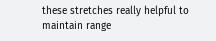these stretches really helpful to maintain range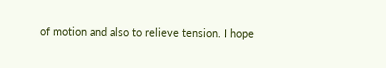of motion and also to relieve tension. I hope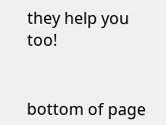they help you too!


bottom of page